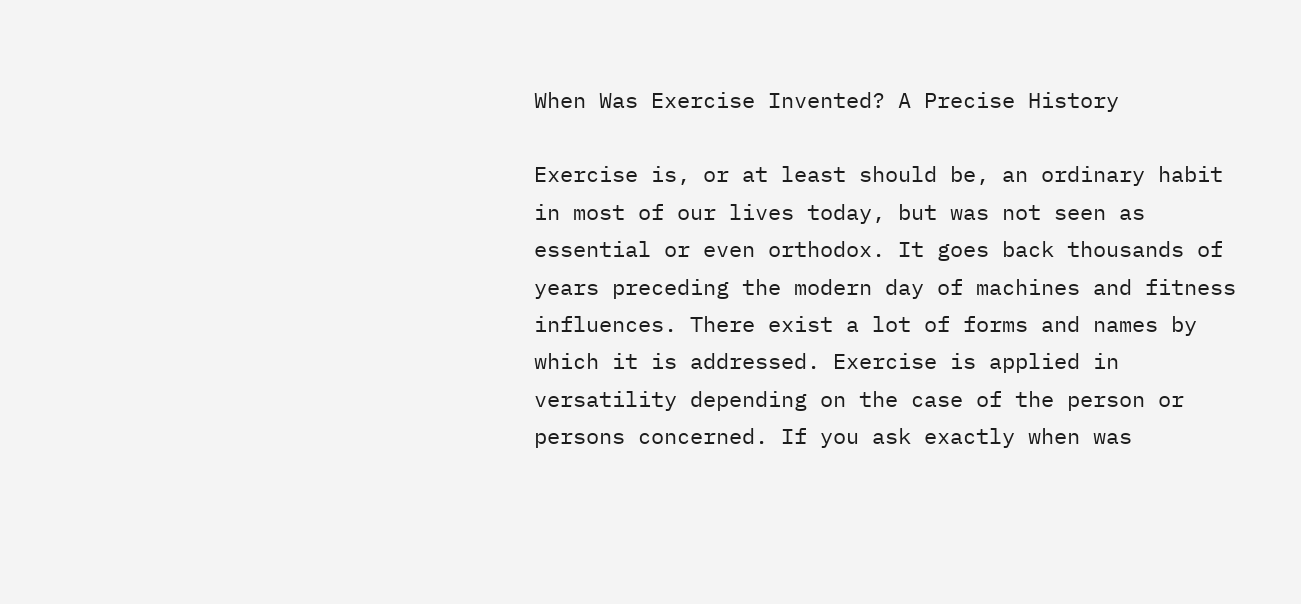When Was Exercise Invented? A Precise History

Exercise is, or at least should be, an ordinary habit in most of our lives today, but was not seen as essential or even orthodox. It goes back thousands of years preceding the modern day of machines and fitness influences. There exist a lot of forms and names by which it is addressed. Exercise is applied in versatility depending on the case of the person or persons concerned. If you ask exactly when was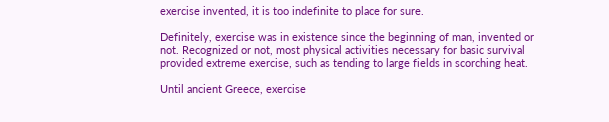exercise invented, it is too indefinite to place for sure.

Definitely, exercise was in existence since the beginning of man, invented or not. Recognized or not, most physical activities necessary for basic survival provided extreme exercise, such as tending to large fields in scorching heat.

Until ancient Greece, exercise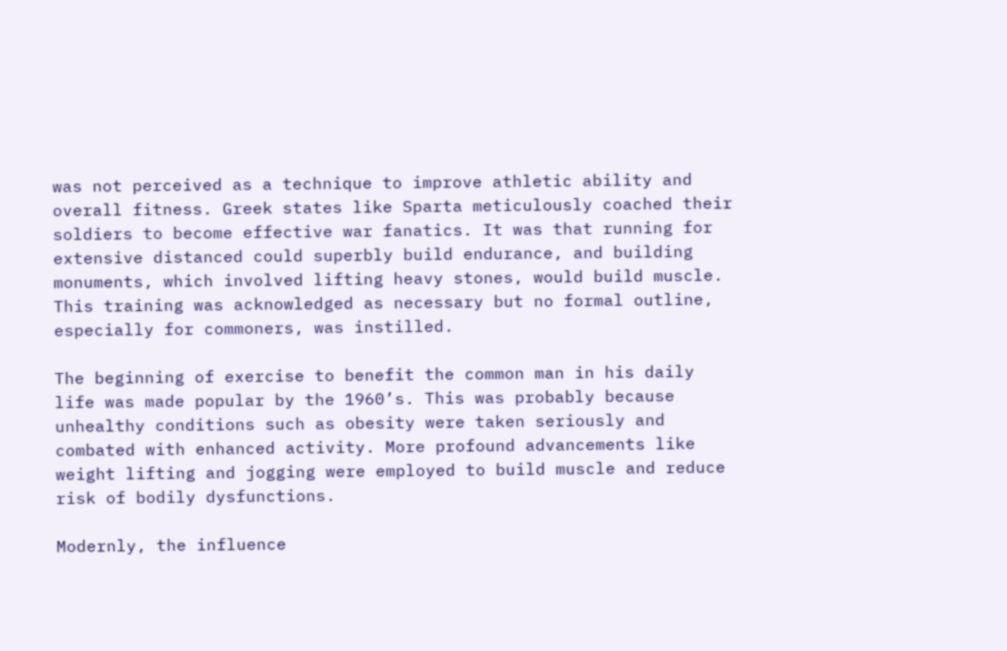was not perceived as a technique to improve athletic ability and overall fitness. Greek states like Sparta meticulously coached their soldiers to become effective war fanatics. It was that running for extensive distanced could superbly build endurance, and building monuments, which involved lifting heavy stones, would build muscle. This training was acknowledged as necessary but no formal outline, especially for commoners, was instilled.

The beginning of exercise to benefit the common man in his daily life was made popular by the 1960’s. This was probably because unhealthy conditions such as obesity were taken seriously and combated with enhanced activity. More profound advancements like weight lifting and jogging were employed to build muscle and reduce risk of bodily dysfunctions.

Modernly, the influence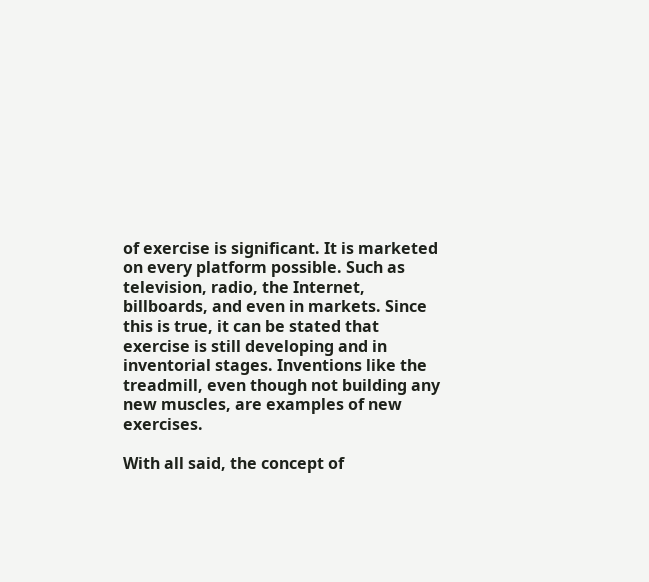of exercise is significant. It is marketed on every platform possible. Such as television, radio, the Internet, billboards, and even in markets. Since this is true, it can be stated that exercise is still developing and in inventorial stages. Inventions like the treadmill, even though not building any new muscles, are examples of new exercises.

With all said, the concept of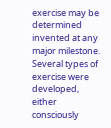exercise may be determined invented at any major milestone. Several types of exercise were developed, either consciously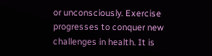or unconsciously. Exercise progresses to conquer new challenges in health. It is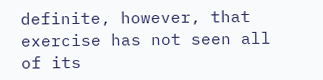definite, however, that exercise has not seen all of its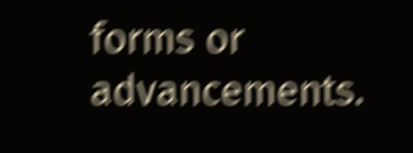forms or advancements.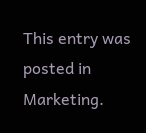This entry was posted in Marketing.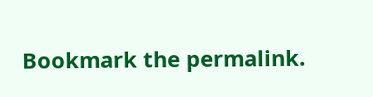Bookmark the permalink.